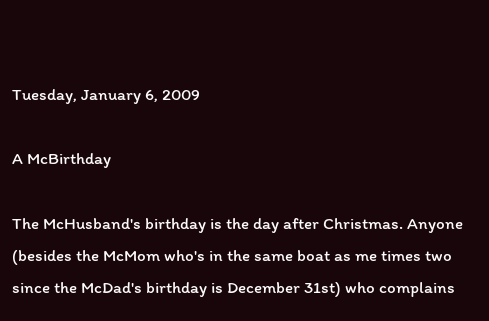Tuesday, January 6, 2009

A McBirthday

The McHusband's birthday is the day after Christmas. Anyone (besides the McMom who's in the same boat as me times two since the McDad's birthday is December 31st) who complains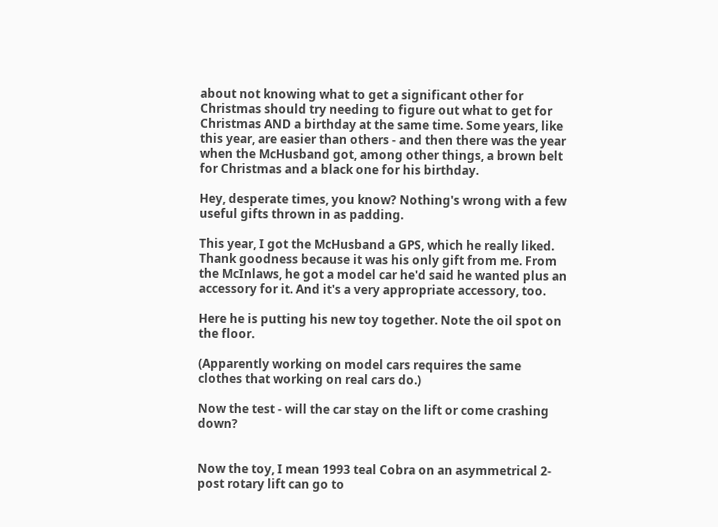about not knowing what to get a significant other for Christmas should try needing to figure out what to get for Christmas AND a birthday at the same time. Some years, like this year, are easier than others - and then there was the year when the McHusband got, among other things, a brown belt for Christmas and a black one for his birthday.

Hey, desperate times, you know? Nothing's wrong with a few useful gifts thrown in as padding.

This year, I got the McHusband a GPS, which he really liked. Thank goodness because it was his only gift from me. From the McInlaws, he got a model car he'd said he wanted plus an accessory for it. And it's a very appropriate accessory, too.

Here he is putting his new toy together. Note the oil spot on the floor.

(Apparently working on model cars requires the same clothes that working on real cars do.)

Now the test - will the car stay on the lift or come crashing down?


Now the toy, I mean 1993 teal Cobra on an asymmetrical 2-post rotary lift can go to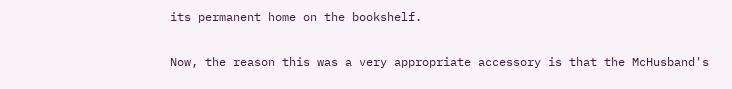its permanent home on the bookshelf.

Now, the reason this was a very appropriate accessory is that the McHusband's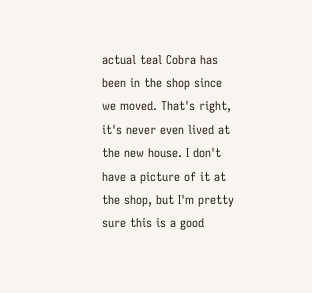actual teal Cobra has been in the shop since we moved. That's right, it's never even lived at the new house. I don't have a picture of it at the shop, but I'm pretty sure this is a good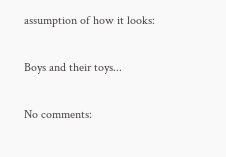assumption of how it looks:

Boys and their toys...

No comments: